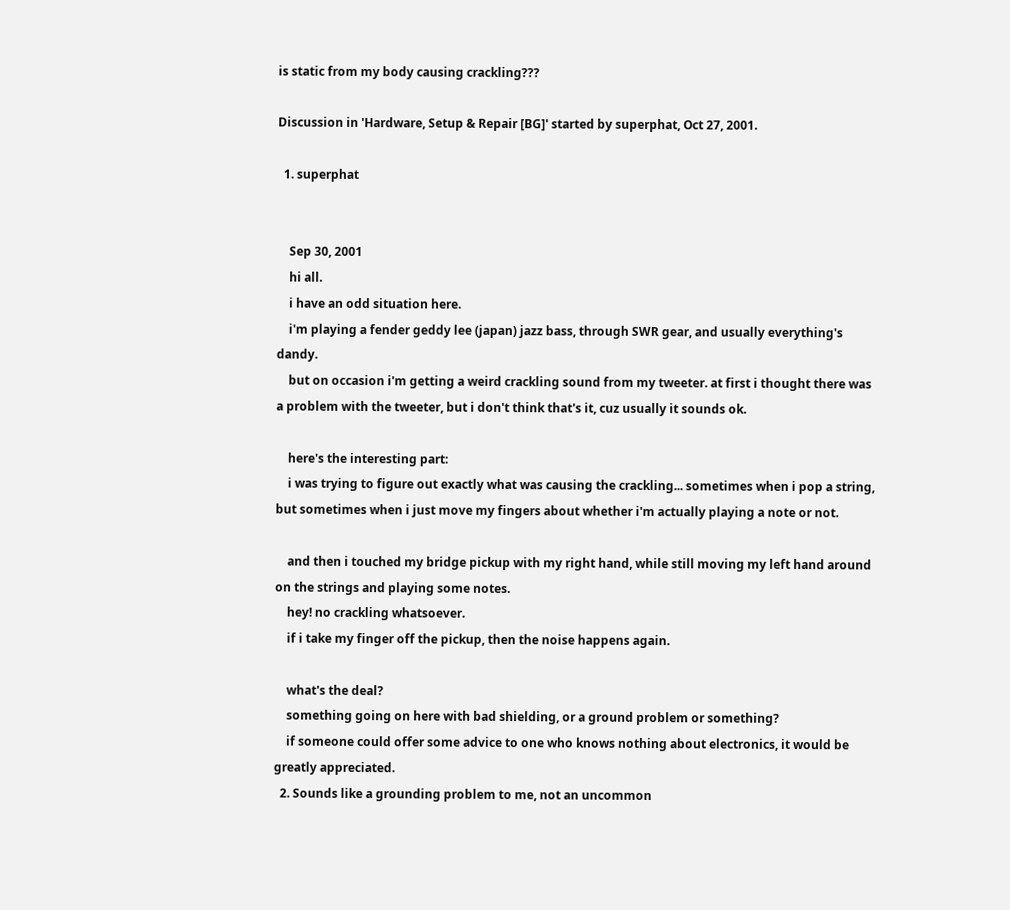is static from my body causing crackling???

Discussion in 'Hardware, Setup & Repair [BG]' started by superphat, Oct 27, 2001.

  1. superphat


    Sep 30, 2001
    hi all.
    i have an odd situation here.
    i'm playing a fender geddy lee (japan) jazz bass, through SWR gear, and usually everything's dandy.
    but on occasion i'm getting a weird crackling sound from my tweeter. at first i thought there was a problem with the tweeter, but i don't think that's it, cuz usually it sounds ok.

    here's the interesting part:
    i was trying to figure out exactly what was causing the crackling... sometimes when i pop a string, but sometimes when i just move my fingers about whether i'm actually playing a note or not.

    and then i touched my bridge pickup with my right hand, while still moving my left hand around on the strings and playing some notes.
    hey! no crackling whatsoever.
    if i take my finger off the pickup, then the noise happens again.

    what's the deal?
    something going on here with bad shielding, or a ground problem or something?
    if someone could offer some advice to one who knows nothing about electronics, it would be greatly appreciated.
  2. Sounds like a grounding problem to me, not an uncommon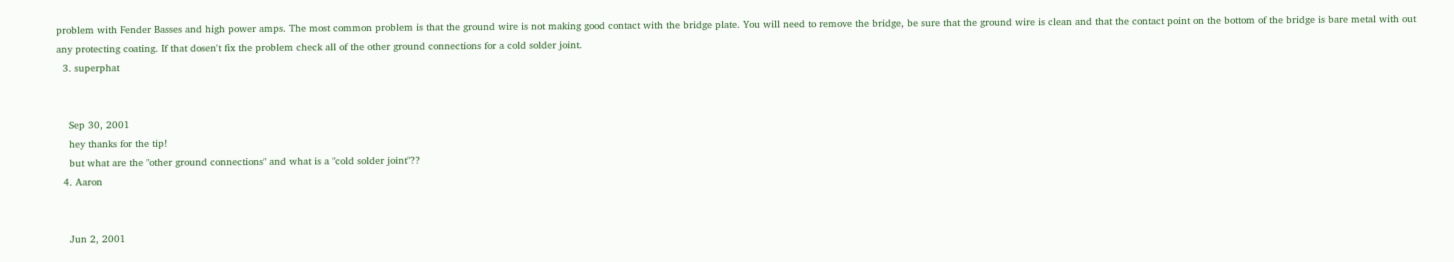problem with Fender Basses and high power amps. The most common problem is that the ground wire is not making good contact with the bridge plate. You will need to remove the bridge, be sure that the ground wire is clean and that the contact point on the bottom of the bridge is bare metal with out any protecting coating. If that dosen't fix the problem check all of the other ground connections for a cold solder joint.
  3. superphat


    Sep 30, 2001
    hey thanks for the tip!
    but what are the "other ground connections" and what is a "cold solder joint"??
  4. Aaron


    Jun 2, 2001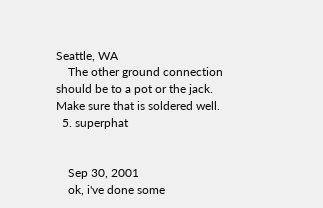Seattle, WA
    The other ground connection should be to a pot or the jack. Make sure that is soldered well.
  5. superphat


    Sep 30, 2001
    ok, i've done some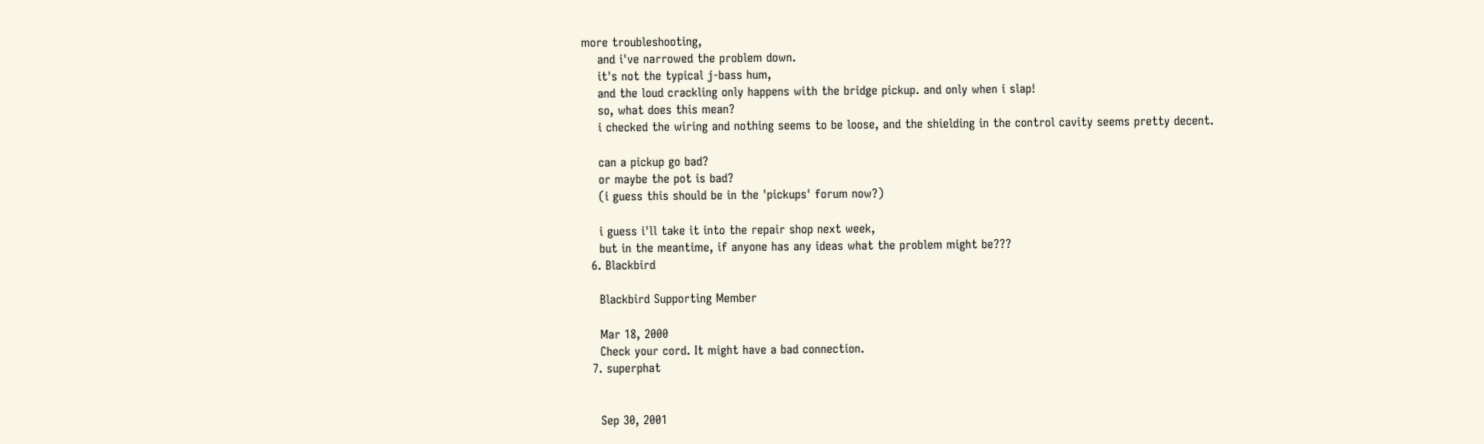more troubleshooting,
    and i've narrowed the problem down.
    it's not the typical j-bass hum,
    and the loud crackling only happens with the bridge pickup. and only when i slap!
    so, what does this mean?
    i checked the wiring and nothing seems to be loose, and the shielding in the control cavity seems pretty decent.

    can a pickup go bad?
    or maybe the pot is bad?
    (i guess this should be in the 'pickups' forum now?)

    i guess i'll take it into the repair shop next week,
    but in the meantime, if anyone has any ideas what the problem might be???
  6. Blackbird

    Blackbird Supporting Member

    Mar 18, 2000
    Check your cord. It might have a bad connection.
  7. superphat


    Sep 30, 2001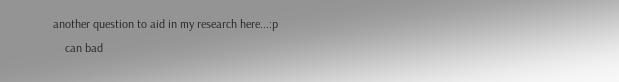another question to aid in my research here...:p
    can bad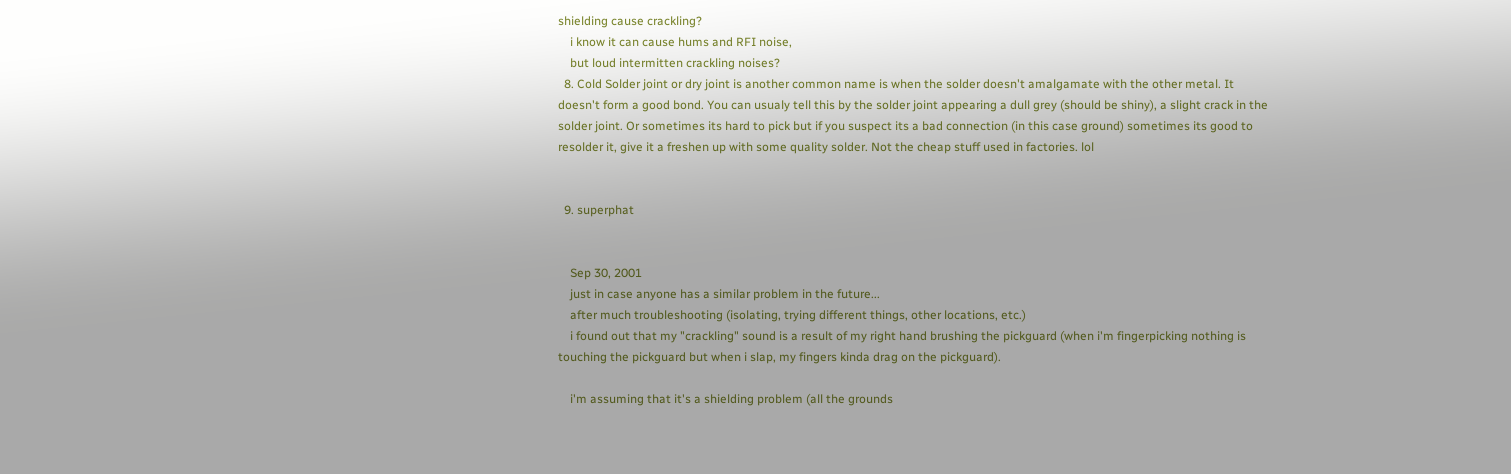shielding cause crackling?
    i know it can cause hums and RFI noise,
    but loud intermitten crackling noises?
  8. Cold Solder joint or dry joint is another common name is when the solder doesn't amalgamate with the other metal. It doesn't form a good bond. You can usualy tell this by the solder joint appearing a dull grey (should be shiny), a slight crack in the solder joint. Or sometimes its hard to pick but if you suspect its a bad connection (in this case ground) sometimes its good to resolder it, give it a freshen up with some quality solder. Not the cheap stuff used in factories. lol


  9. superphat


    Sep 30, 2001
    just in case anyone has a similar problem in the future...
    after much troubleshooting (isolating, trying different things, other locations, etc.)
    i found out that my "crackling" sound is a result of my right hand brushing the pickguard (when i'm fingerpicking nothing is touching the pickguard but when i slap, my fingers kinda drag on the pickguard).

    i'm assuming that it's a shielding problem (all the grounds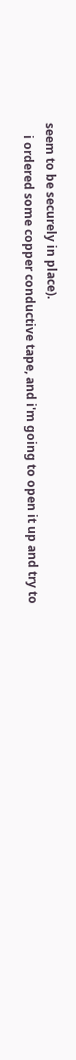seem to be securely in place).
    i ordered some copper conductive tape, and i'm going to open it up and try to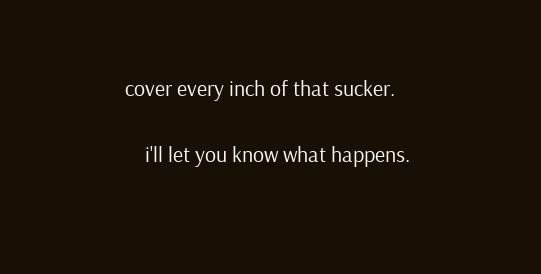cover every inch of that sucker.

    i'll let you know what happens.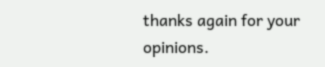thanks again for your opinions.